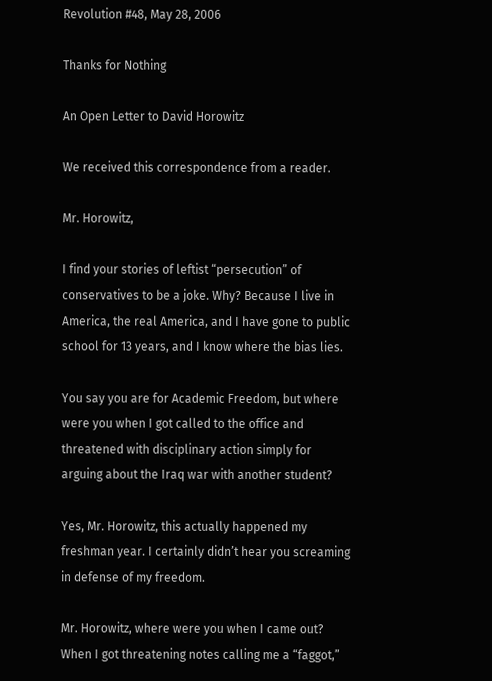Revolution #48, May 28, 2006

Thanks for Nothing

An Open Letter to David Horowitz

We received this correspondence from a reader.

Mr. Horowitz,

I find your stories of leftist “persecution” of conservatives to be a joke. Why? Because I live in America, the real America, and I have gone to public school for 13 years, and I know where the bias lies.

You say you are for Academic Freedom, but where were you when I got called to the office and threatened with disciplinary action simply for arguing about the Iraq war with another student?

Yes, Mr. Horowitz, this actually happened my freshman year. I certainly didn’t hear you screaming in defense of my freedom.

Mr. Horowitz, where were you when I came out? When I got threatening notes calling me a “faggot,”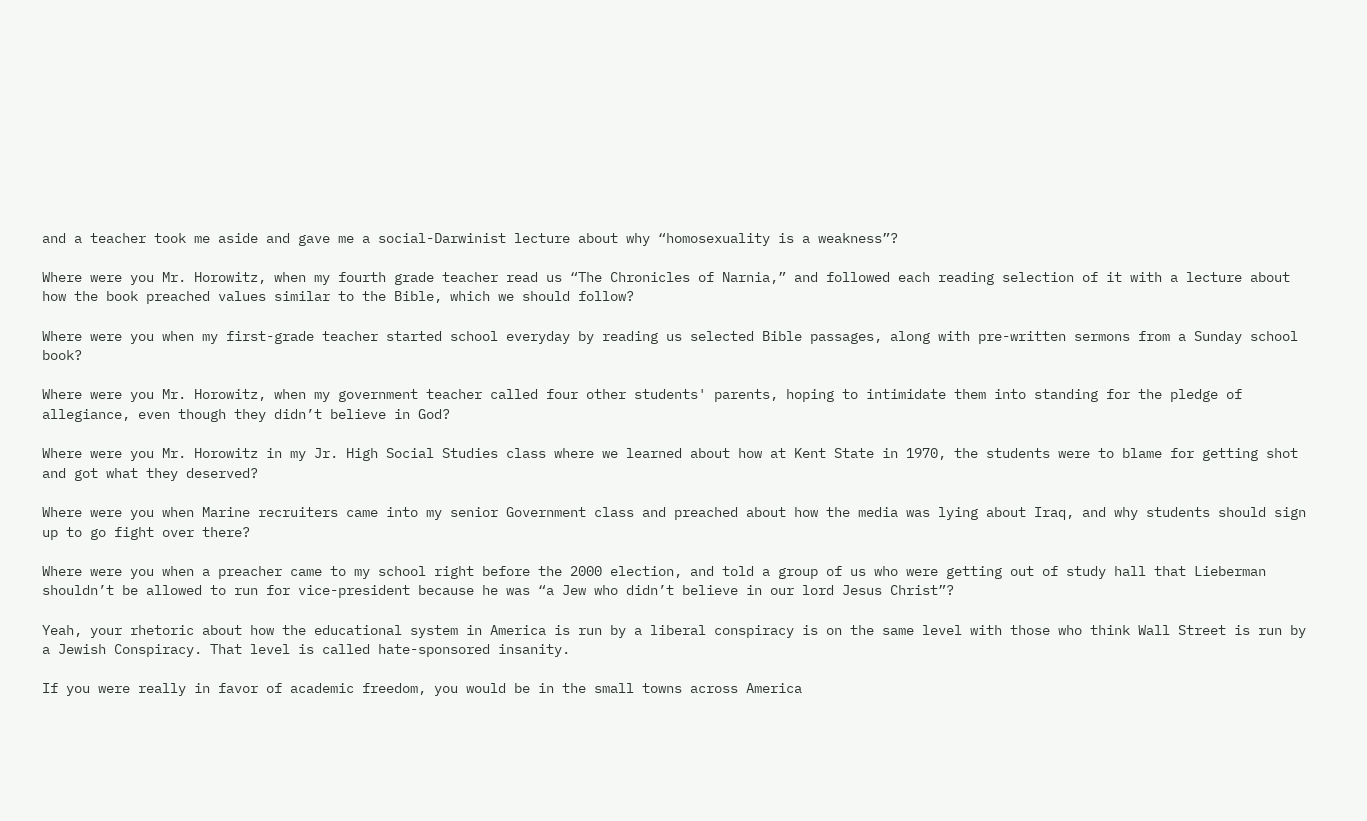and a teacher took me aside and gave me a social-Darwinist lecture about why “homosexuality is a weakness”?

Where were you Mr. Horowitz, when my fourth grade teacher read us “The Chronicles of Narnia,” and followed each reading selection of it with a lecture about how the book preached values similar to the Bible, which we should follow?

Where were you when my first-grade teacher started school everyday by reading us selected Bible passages, along with pre-written sermons from a Sunday school book?

Where were you Mr. Horowitz, when my government teacher called four other students' parents, hoping to intimidate them into standing for the pledge of allegiance, even though they didn’t believe in God?

Where were you Mr. Horowitz in my Jr. High Social Studies class where we learned about how at Kent State in 1970, the students were to blame for getting shot and got what they deserved?

Where were you when Marine recruiters came into my senior Government class and preached about how the media was lying about Iraq, and why students should sign up to go fight over there?

Where were you when a preacher came to my school right before the 2000 election, and told a group of us who were getting out of study hall that Lieberman shouldn’t be allowed to run for vice-president because he was “a Jew who didn’t believe in our lord Jesus Christ”?

Yeah, your rhetoric about how the educational system in America is run by a liberal conspiracy is on the same level with those who think Wall Street is run by a Jewish Conspiracy. That level is called hate-sponsored insanity.

If you were really in favor of academic freedom, you would be in the small towns across America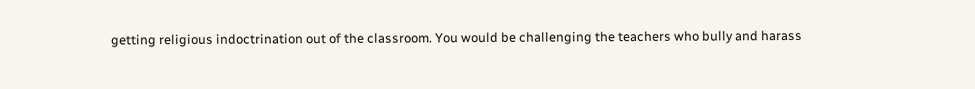getting religious indoctrination out of the classroom. You would be challenging the teachers who bully and harass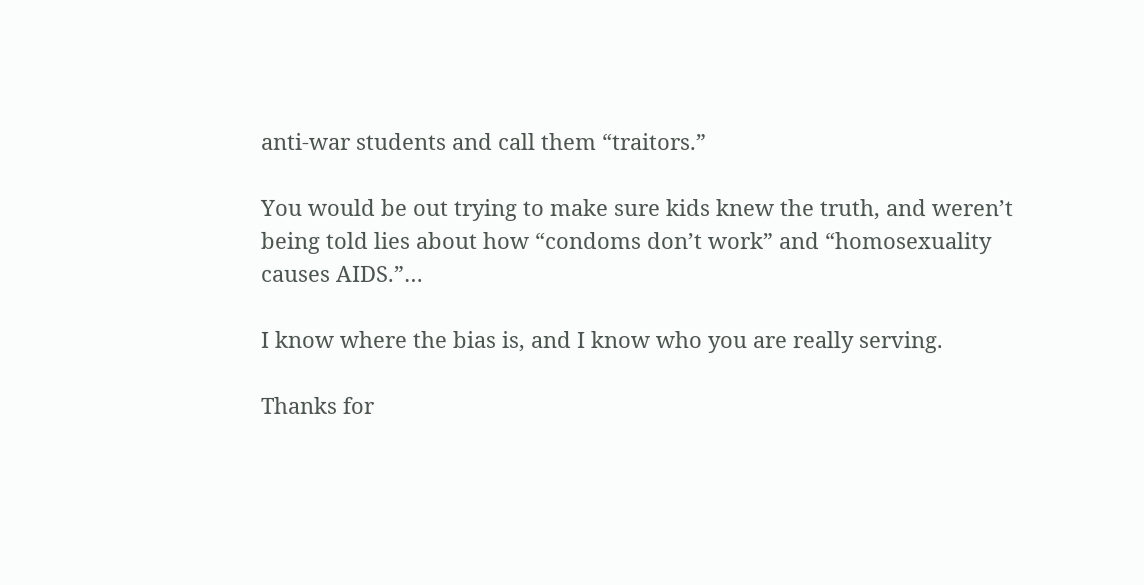anti-war students and call them “traitors.”

You would be out trying to make sure kids knew the truth, and weren’t being told lies about how “condoms don’t work” and “homosexuality causes AIDS.”…

I know where the bias is, and I know who you are really serving.

Thanks for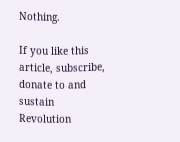Nothing.

If you like this article, subscribe, donate to and sustain Revolution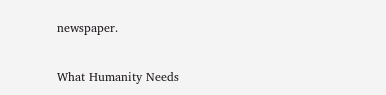newspaper.

What Humanity Needs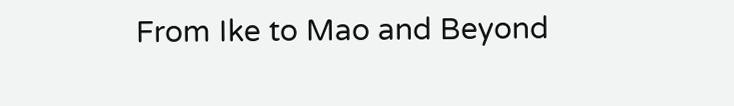From Ike to Mao and Beyond